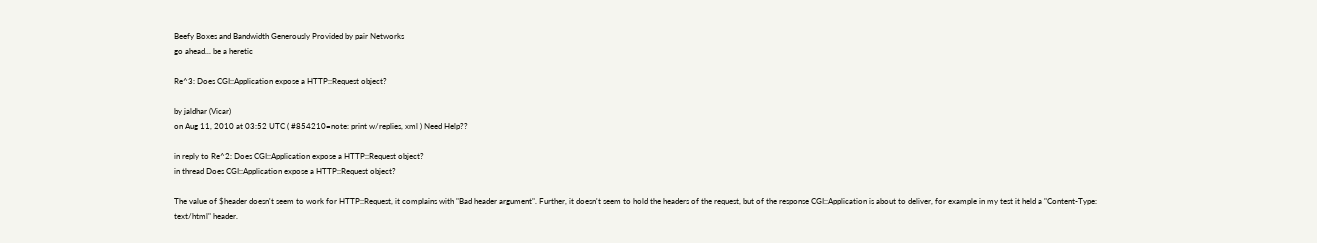Beefy Boxes and Bandwidth Generously Provided by pair Networks
go ahead... be a heretic

Re^3: Does CGI::Application expose a HTTP::Request object?

by jaldhar (Vicar)
on Aug 11, 2010 at 03:52 UTC ( #854210=note: print w/replies, xml ) Need Help??

in reply to Re^2: Does CGI::Application expose a HTTP::Request object?
in thread Does CGI::Application expose a HTTP::Request object?

The value of $header doesn't seem to work for HTTP::Request, it complains with "Bad header argument". Further, it doesn't seem to hold the headers of the request, but of the response CGI::Application is about to deliver, for example in my test it held a "Content-Type: text/html" header.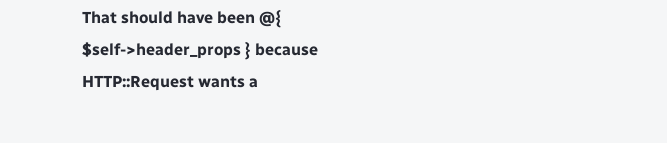That should have been @{ $self->header_props } because HTTP::Request wants a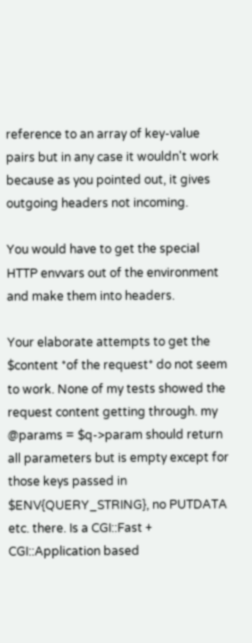reference to an array of key-value pairs but in any case it wouldn't work because as you pointed out, it gives outgoing headers not incoming.

You would have to get the special HTTP envvars out of the environment and make them into headers.

Your elaborate attempts to get the $content *of the request* do not seem to work. None of my tests showed the request content getting through. my @params = $q->param should return all parameters but is empty except for those keys passed in $ENV{QUERY_STRING}, no PUTDATA etc. there. Is a CGI::Fast + CGI::Application based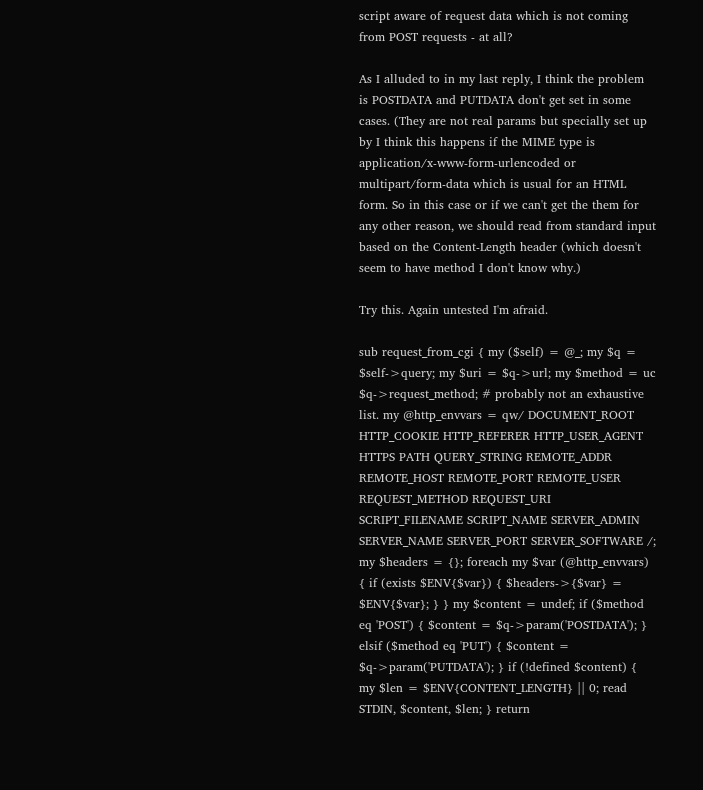script aware of request data which is not coming from POST requests - at all?

As I alluded to in my last reply, I think the problem is POSTDATA and PUTDATA don't get set in some cases. (They are not real params but specially set up by I think this happens if the MIME type is application/x-www-form-urlencoded or multipart/form-data which is usual for an HTML form. So in this case or if we can't get the them for any other reason, we should read from standard input based on the Content-Length header (which doesn't seem to have method I don't know why.)

Try this. Again untested I'm afraid.

sub request_from_cgi { my ($self) = @_; my $q = $self->query; my $uri = $q->url; my $method = uc $q->request_method; # probably not an exhaustive list. my @http_envvars = qw/ DOCUMENT_ROOT HTTP_COOKIE HTTP_REFERER HTTP_USER_AGENT HTTPS PATH QUERY_STRING REMOTE_ADDR REMOTE_HOST REMOTE_PORT REMOTE_USER REQUEST_METHOD REQUEST_URI SCRIPT_FILENAME SCRIPT_NAME SERVER_ADMIN SERVER_NAME SERVER_PORT SERVER_SOFTWARE /; my $headers = {}; foreach my $var (@http_envvars) { if (exists $ENV{$var}) { $headers->{$var} = $ENV{$var}; } } my $content = undef; if ($method eq 'POST') { $content = $q->param('POSTDATA'); } elsif ($method eq 'PUT') { $content = $q->param('PUTDATA'); } if (!defined $content) { my $len = $ENV{CONTENT_LENGTH} || 0; read STDIN, $content, $len; } return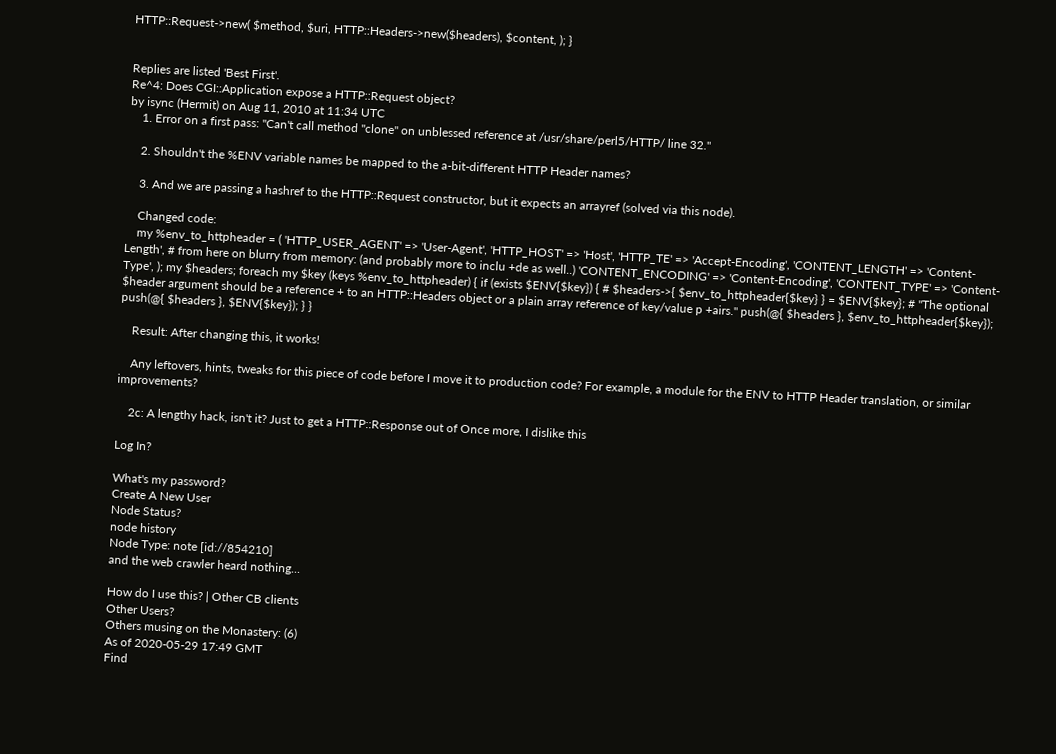HTTP::Request->new( $method, $uri, HTTP::Headers->new($headers), $content, ); }


Replies are listed 'Best First'.
Re^4: Does CGI::Application expose a HTTP::Request object?
by isync (Hermit) on Aug 11, 2010 at 11:34 UTC
    1. Error on a first pass: "Can't call method "clone" on unblessed reference at /usr/share/perl5/HTTP/ line 32."

    2. Shouldn't the %ENV variable names be mapped to the a-bit-different HTTP Header names?

    3. And we are passing a hashref to the HTTP::Request constructor, but it expects an arrayref (solved via this node).

    Changed code:
    my %env_to_httpheader = ( 'HTTP_USER_AGENT' => 'User-Agent', 'HTTP_HOST' => 'Host', 'HTTP_TE' => 'Accept-Encoding', 'CONTENT_LENGTH' => 'Content-Length', # from here on blurry from memory: (and probably more to inclu +de as well..) 'CONTENT_ENCODING' => 'Content-Encoding', 'CONTENT_TYPE' => 'Content-Type', ); my $headers; foreach my $key (keys %env_to_httpheader) { if (exists $ENV{$key}) { # $headers->{ $env_to_httpheader{$key} } = $ENV{$key}; # "The optional $header argument should be a reference + to an HTTP::Headers object or a plain array reference of key/value p +airs." push(@{ $headers }, $env_to_httpheader{$key}); push(@{ $headers }, $ENV{$key}); } }

    Result: After changing this, it works!

    Any leftovers, hints, tweaks for this piece of code before I move it to production code? For example, a module for the ENV to HTTP Header translation, or similar improvements?

    2c: A lengthy hack, isn't it? Just to get a HTTP::Response out of Once more, I dislike this

Log In?

What's my password?
Create A New User
Node Status?
node history
Node Type: note [id://854210]
and the web crawler heard nothing...

How do I use this? | Other CB clients
Other Users?
Others musing on the Monastery: (6)
As of 2020-05-29 17:49 GMT
Find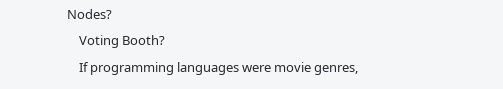Nodes?
    Voting Booth?
    If programming languages were movie genres,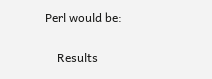Perl would be:

    Results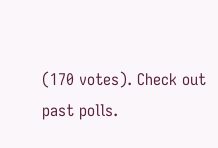(170 votes). Check out past polls.